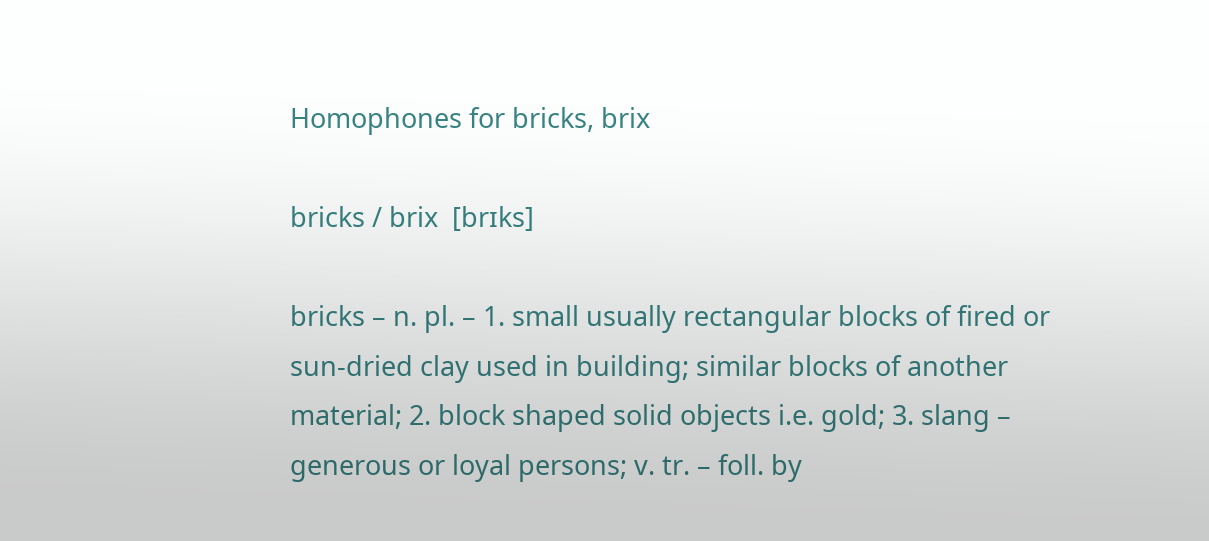Homophones for bricks, brix

bricks / brix  [brɪks]

bricks – n. pl. – 1. small usually rectangular blocks of fired or sun-dried clay used in building; similar blocks of another material; 2. block shaped solid objects i.e. gold; 3. slang – generous or loyal persons; v. tr. – foll. by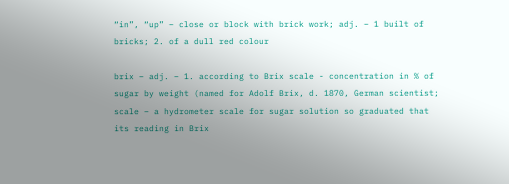“in”, “up” – close or block with brick work; adj. – 1 built of bricks; 2. of a dull red colour

brix – adj. – 1. according to Brix scale - concentration in % of sugar by weight (named for Adolf Brix, d. 1870, German scientist; scale – a hydrometer scale for sugar solution so graduated that its reading in Brix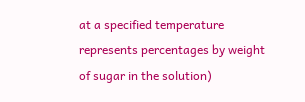at a specified temperature represents percentages by weight of sugar in the solution)